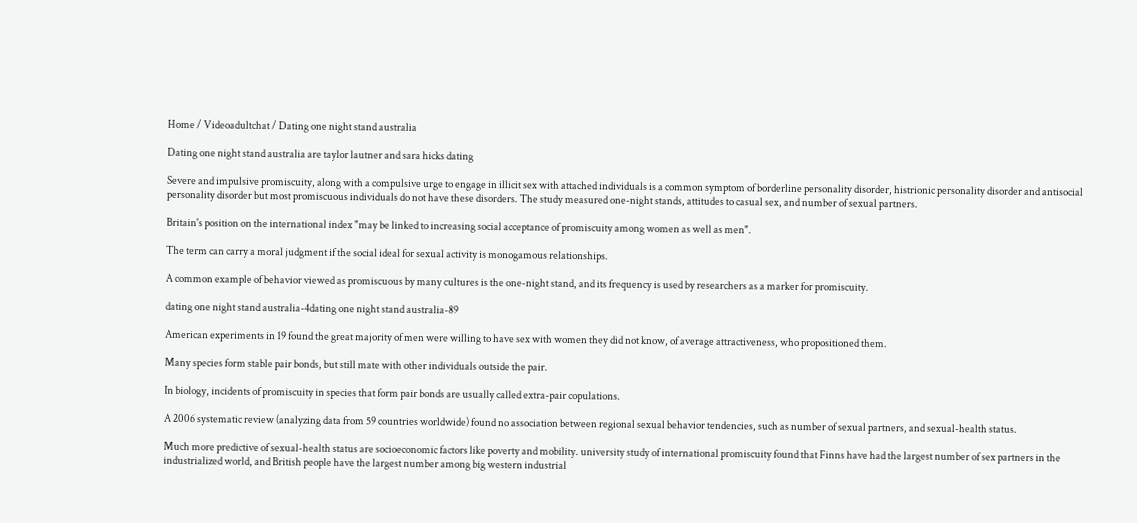Home / Videoadultchat / Dating one night stand australia

Dating one night stand australia are taylor lautner and sara hicks dating

Severe and impulsive promiscuity, along with a compulsive urge to engage in illicit sex with attached individuals is a common symptom of borderline personality disorder, histrionic personality disorder and antisocial personality disorder but most promiscuous individuals do not have these disorders. The study measured one-night stands, attitudes to casual sex, and number of sexual partners.

Britain's position on the international index "may be linked to increasing social acceptance of promiscuity among women as well as men".

The term can carry a moral judgment if the social ideal for sexual activity is monogamous relationships.

A common example of behavior viewed as promiscuous by many cultures is the one-night stand, and its frequency is used by researchers as a marker for promiscuity.

dating one night stand australia-4dating one night stand australia-89

American experiments in 19 found the great majority of men were willing to have sex with women they did not know, of average attractiveness, who propositioned them.

Many species form stable pair bonds, but still mate with other individuals outside the pair.

In biology, incidents of promiscuity in species that form pair bonds are usually called extra-pair copulations.

A 2006 systematic review (analyzing data from 59 countries worldwide) found no association between regional sexual behavior tendencies, such as number of sexual partners, and sexual-health status.

Much more predictive of sexual-health status are socioeconomic factors like poverty and mobility. university study of international promiscuity found that Finns have had the largest number of sex partners in the industrialized world, and British people have the largest number among big western industrial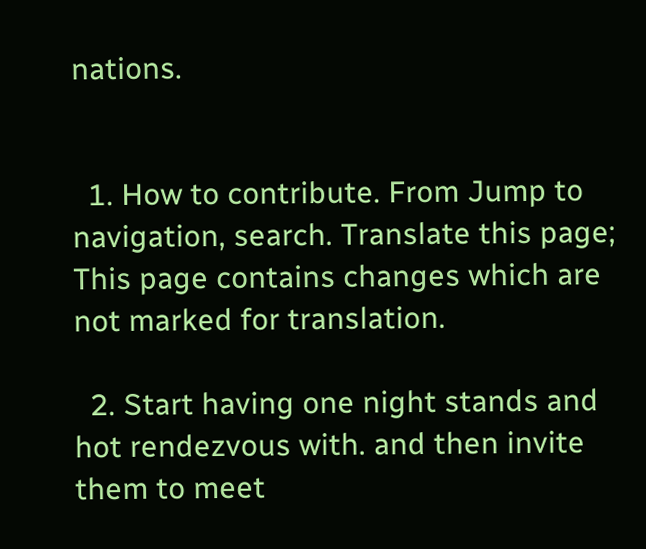nations.


  1. How to contribute. From Jump to navigation, search. Translate this page; This page contains changes which are not marked for translation.

  2. Start having one night stands and hot rendezvous with. and then invite them to meet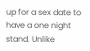up for a sex date to have a one night stand. Unlike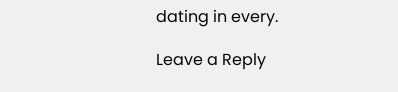dating in every.

Leave a Reply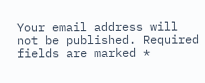Your email address will not be published. Required fields are marked *